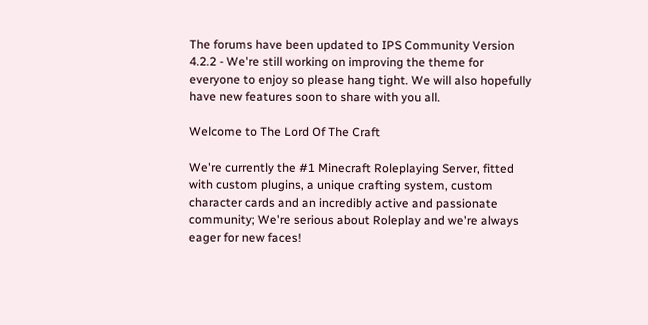The forums have been updated to IPS Community Version 4.2.2 - We're still working on improving the theme for everyone to enjoy so please hang tight. We will also hopefully have new features soon to share with you all.

Welcome to The Lord Of The Craft

We're currently the #1 Minecraft Roleplaying Server, fitted with custom plugins, a unique crafting system, custom character cards and an incredibly active and passionate community; We're serious about Roleplay and we're always eager for new faces!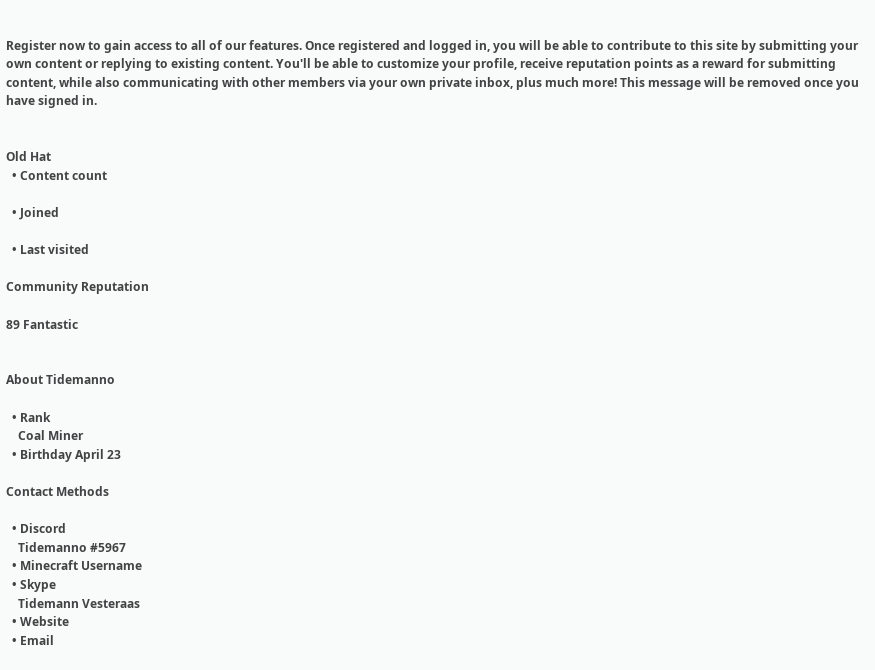Register now to gain access to all of our features. Once registered and logged in, you will be able to contribute to this site by submitting your own content or replying to existing content. You'll be able to customize your profile, receive reputation points as a reward for submitting content, while also communicating with other members via your own private inbox, plus much more! This message will be removed once you have signed in.


Old Hat
  • Content count

  • Joined

  • Last visited

Community Reputation

89 Fantastic


About Tidemanno

  • Rank
    Coal Miner
  • Birthday April 23

Contact Methods

  • Discord
    Tidemanno #5967
  • Minecraft Username
  • Skype
    Tidemann Vesteraas
  • Website
  • Email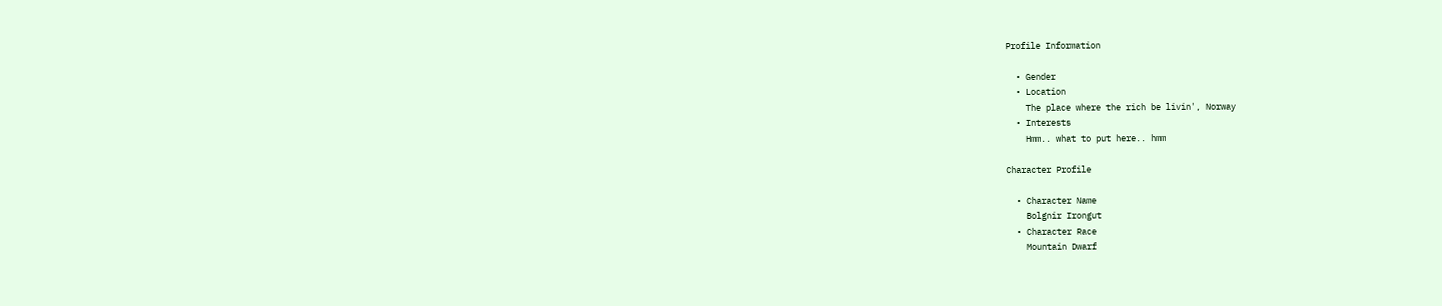Profile Information

  • Gender
  • Location
    The place where the rich be livin', Norway
  • Interests
    Hmm.. what to put here.. hmm

Character Profile

  • Character Name
    Bolgnir Irongut
  • Character Race
    Mountain Dwarf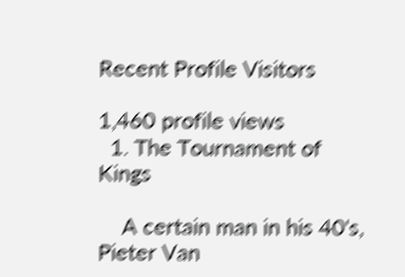Recent Profile Visitors

1,460 profile views
  1. The Tournament of Kings

    A certain man in his 40's, Pieter Van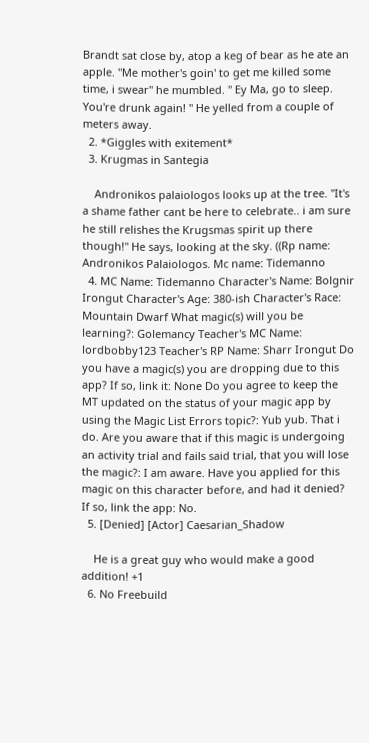Brandt sat close by, atop a keg of bear as he ate an apple. "Me mother's goin' to get me killed some time, i swear" he mumbled. " Ey Ma, go to sleep. You're drunk again! " He yelled from a couple of meters away.
  2. *Giggles with exitement*
  3. Krugmas in Santegia

    Andronikos palaiologos looks up at the tree. "It's a shame father cant be here to celebrate.. i am sure he still relishes the Krugsmas spirit up there though!" He says, looking at the sky. ((Rp name: Andronikos Palaiologos. Mc name: Tidemanno
  4. MC Name: Tidemanno Character's Name: Bolgnir Irongut Character's Age: 380-ish Character's Race: Mountain Dwarf What magic(s) will you be learning?: Golemancy Teacher's MC Name: lordbobby123 Teacher's RP Name: Sharr Irongut Do you have a magic(s) you are dropping due to this app? If so, link it: None Do you agree to keep the MT updated on the status of your magic app by using the Magic List Errors topic?: Yub yub. That i do. Are you aware that if this magic is undergoing an activity trial and fails said trial, that you will lose the magic?: I am aware. Have you applied for this magic on this character before, and had it denied? If so, link the app: No.
  5. [Denied] [Actor] Caesarian_Shadow

    He is a great guy who would make a good addition! +1
  6. No Freebuild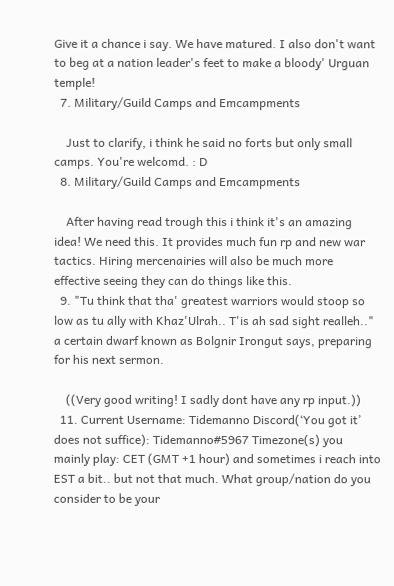Give it a chance i say. We have matured. I also don't want to beg at a nation leader's feet to make a bloody' Urguan temple!
  7. Military/Guild Camps and Emcampments

    Just to clarify, i think he said no forts but only small camps. You're welcomd. : D
  8. Military/Guild Camps and Emcampments

    After having read trough this i think it's an amazing idea! We need this. It provides much fun rp and new war tactics. Hiring mercenairies will also be much more effective seeing they can do things like this.
  9. "Tu think that tha' greatest warriors would stoop so low as tu ally with Khaz'Ulrah.. T'is ah sad sight realleh.." a certain dwarf known as Bolgnir Irongut says, preparing for his next sermon.

    ((Very good writing! I sadly dont have any rp input.))
  11. Current Username: Tidemanno Discord(‘You got it’ does not suffice): Tidemanno#5967 Timezone(s) you mainly play: CET (GMT +1 hour) and sometimes i reach into EST a bit.. but not that much. What group/nation do you consider to be your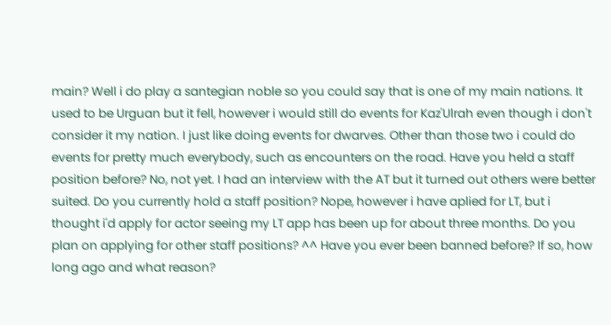main? Well i do play a santegian noble so you could say that is one of my main nations. It used to be Urguan but it fell, however i would still do events for Kaz'Ulrah even though i don't consider it my nation. I just like doing events for dwarves. Other than those two i could do events for pretty much everybody, such as encounters on the road. Have you held a staff position before? No, not yet. I had an interview with the AT but it turned out others were better suited. Do you currently hold a staff position? Nope, however i have aplied for LT, but i thought i'd apply for actor seeing my LT app has been up for about three months. Do you plan on applying for other staff positions? ^^ Have you ever been banned before? If so, how long ago and what reason?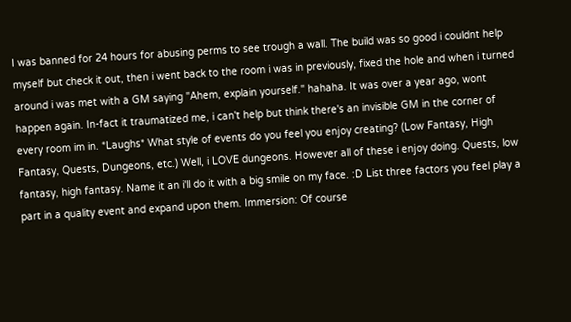I was banned for 24 hours for abusing perms to see trough a wall. The build was so good i couldnt help myself but check it out, then i went back to the room i was in previously, fixed the hole and when i turned around i was met with a GM saying "Ahem, explain yourself." hahaha. It was over a year ago, wont happen again. In-fact it traumatized me, i can't help but think there's an invisible GM in the corner of every room im in. *Laughs* What style of events do you feel you enjoy creating? (Low Fantasy, High Fantasy, Quests, Dungeons, etc.) Well, i LOVE dungeons. However all of these i enjoy doing. Quests, low fantasy, high fantasy. Name it an i'll do it with a big smile on my face. :D List three factors you feel play a part in a quality event and expand upon them. Immersion: Of course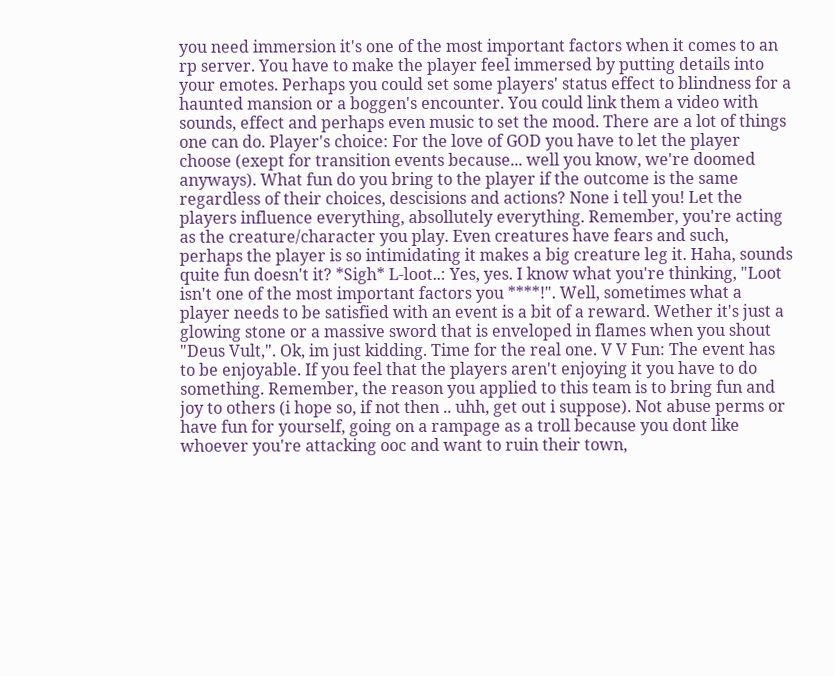you need immersion it's one of the most important factors when it comes to an rp server. You have to make the player feel immersed by putting details into your emotes. Perhaps you could set some players' status effect to blindness for a haunted mansion or a boggen's encounter. You could link them a video with sounds, effect and perhaps even music to set the mood. There are a lot of things one can do. Player's choice: For the love of GOD you have to let the player choose (exept for transition events because... well you know, we're doomed anyways). What fun do you bring to the player if the outcome is the same regardless of their choices, descisions and actions? None i tell you! Let the players influence everything, absollutely everything. Remember, you're acting as the creature/character you play. Even creatures have fears and such, perhaps the player is so intimidating it makes a big creature leg it. Haha, sounds quite fun doesn't it? *Sigh* L-loot..: Yes, yes. I know what you're thinking, "Loot isn't one of the most important factors you ****!". Well, sometimes what a player needs to be satisfied with an event is a bit of a reward. Wether it's just a glowing stone or a massive sword that is enveloped in flames when you shout "Deus Vult,". Ok, im just kidding. Time for the real one. V V Fun: The event has to be enjoyable. If you feel that the players aren't enjoying it you have to do something. Remember, the reason you applied to this team is to bring fun and joy to others (i hope so, if not then .. uhh, get out i suppose). Not abuse perms or have fun for yourself, going on a rampage as a troll because you dont like whoever you're attacking ooc and want to ruin their town,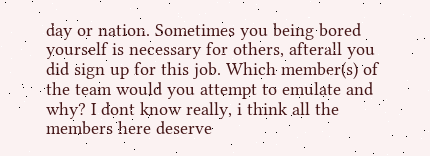day or nation. Sometimes you being bored yourself is necessary for others, afterall you did sign up for this job. Which member(s) of the team would you attempt to emulate and why? I dont know really, i think all the members here deserve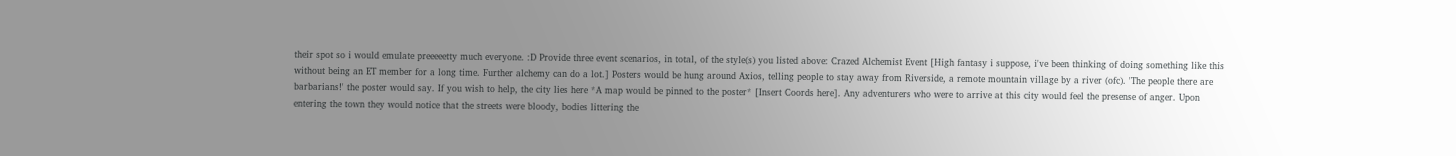their spot so i would emulate preeeeetty much everyone. :D Provide three event scenarios, in total, of the style(s) you listed above: Crazed Alchemist Event [High fantasy i suppose, i've been thinking of doing something like this without being an ET member for a long time. Further alchemy can do a lot.] Posters would be hung around Axios, telling people to stay away from Riverside, a remote mountain village by a river (ofc). 'The people there are barbarians!' the poster would say. If you wish to help, the city lies here *A map would be pinned to the poster* [Insert Coords here]. Any adventurers who were to arrive at this city would feel the presense of anger. Upon entering the town they would notice that the streets were bloody, bodies littering the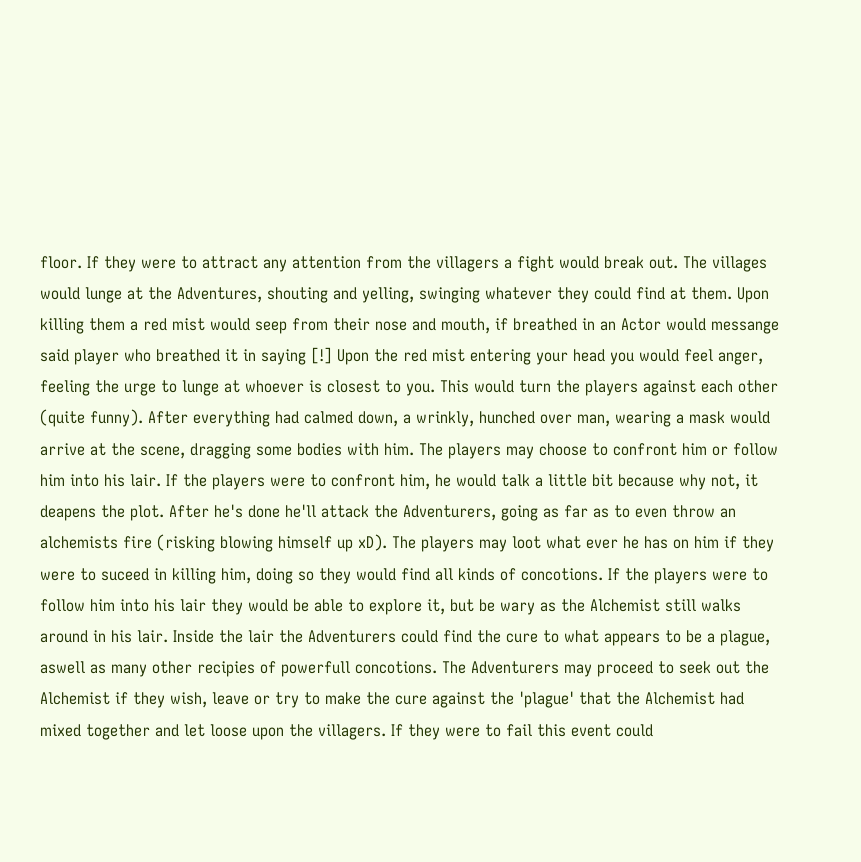floor. If they were to attract any attention from the villagers a fight would break out. The villages would lunge at the Adventures, shouting and yelling, swinging whatever they could find at them. Upon killing them a red mist would seep from their nose and mouth, if breathed in an Actor would messange said player who breathed it in saying [!] Upon the red mist entering your head you would feel anger, feeling the urge to lunge at whoever is closest to you. This would turn the players against each other (quite funny). After everything had calmed down, a wrinkly, hunched over man, wearing a mask would arrive at the scene, dragging some bodies with him. The players may choose to confront him or follow him into his lair. If the players were to confront him, he would talk a little bit because why not, it deapens the plot. After he's done he'll attack the Adventurers, going as far as to even throw an alchemists fire (risking blowing himself up xD). The players may loot what ever he has on him if they were to suceed in killing him, doing so they would find all kinds of concotions. If the players were to follow him into his lair they would be able to explore it, but be wary as the Alchemist still walks around in his lair. Inside the lair the Adventurers could find the cure to what appears to be a plague, aswell as many other recipies of powerfull concotions. The Adventurers may proceed to seek out the Alchemist if they wish, leave or try to make the cure against the 'plague' that the Alchemist had mixed together and let loose upon the villagers. If they were to fail this event could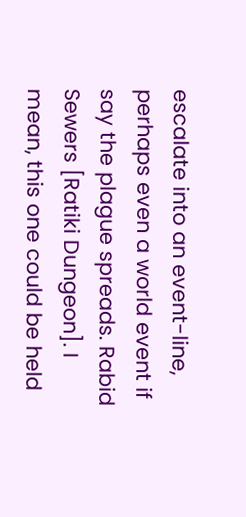escalate into an event-line, perhaps even a world event if say the plague spreads. Rabid Sewers [Ratiki Dungeon]. I mean, this one could be held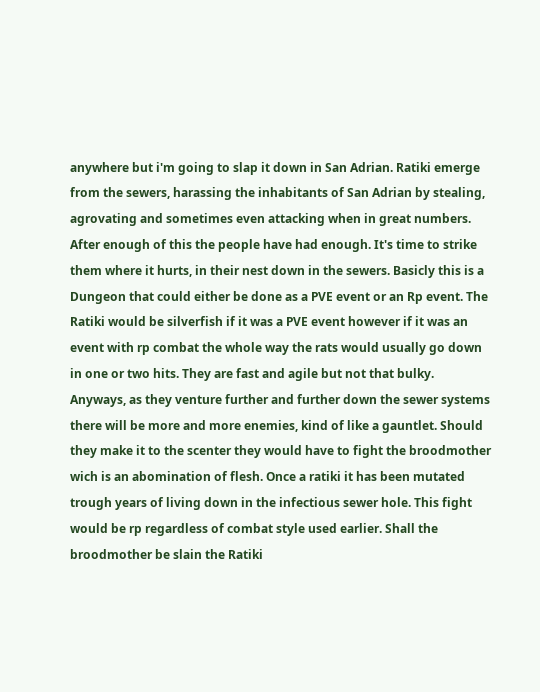anywhere but i'm going to slap it down in San Adrian. Ratiki emerge from the sewers, harassing the inhabitants of San Adrian by stealing, agrovating and sometimes even attacking when in great numbers. After enough of this the people have had enough. It's time to strike them where it hurts, in their nest down in the sewers. Basicly this is a Dungeon that could either be done as a PVE event or an Rp event. The Ratiki would be silverfish if it was a PVE event however if it was an event with rp combat the whole way the rats would usually go down in one or two hits. They are fast and agile but not that bulky. Anyways, as they venture further and further down the sewer systems there will be more and more enemies, kind of like a gauntlet. Should they make it to the scenter they would have to fight the broodmother wich is an abomination of flesh. Once a ratiki it has been mutated trough years of living down in the infectious sewer hole. This fight would be rp regardless of combat style used earlier. Shall the broodmother be slain the Ratiki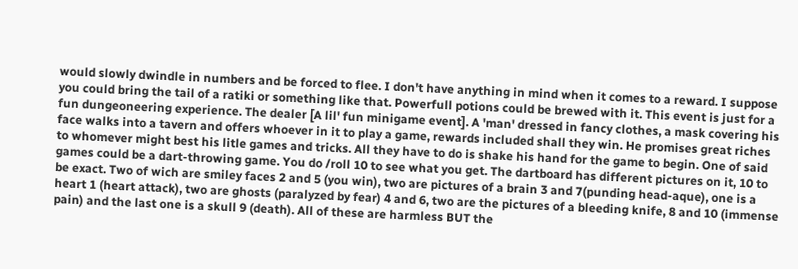would slowly dwindle in numbers and be forced to flee. I don't have anything in mind when it comes to a reward. I suppose you could bring the tail of a ratiki or something like that. Powerfull potions could be brewed with it. This event is just for a fun dungeoneering experience. The dealer [A lil' fun minigame event]. A 'man' dressed in fancy clothes, a mask covering his face walks into a tavern and offers whoever in it to play a game, rewards included shall they win. He promises great riches to whomever might best his litle games and tricks. All they have to do is shake his hand for the game to begin. One of said games could be a dart-throwing game. You do /roll 10 to see what you get. The dartboard has different pictures on it, 10 to be exact. Two of wich are smiley faces 2 and 5 (you win), two are pictures of a brain 3 and 7(punding head-aque), one is a heart 1 (heart attack), two are ghosts (paralyzed by fear) 4 and 6, two are the pictures of a bleeding knife, 8 and 10 (immense pain) and the last one is a skull 9 (death). All of these are harmless BUT the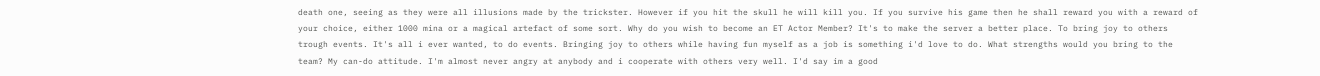death one, seeing as they were all illusions made by the trickster. However if you hit the skull he will kill you. If you survive his game then he shall reward you with a reward of your choice, either 1000 mina or a magical artefact of some sort. Why do you wish to become an ET Actor Member? It's to make the server a better place. To bring joy to others trough events. It's all i ever wanted, to do events. Bringing joy to others while having fun myself as a job is something i'd love to do. What strengths would you bring to the team? My can-do attitude. I'm almost never angry at anybody and i cooperate with others very well. I'd say im a good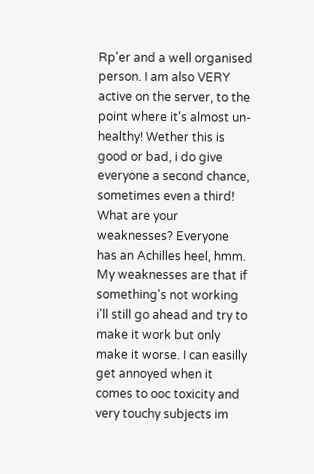Rp'er and a well organised person. I am also VERY active on the server, to the point where it's almost un-healthy! Wether this is good or bad, i do give everyone a second chance, sometimes even a third! What are your weaknesses? Everyone has an Achilles heel, hmm. My weaknesses are that if something's not working i'll still go ahead and try to make it work but only make it worse. I can easilly get annoyed when it comes to ooc toxicity and very touchy subjects im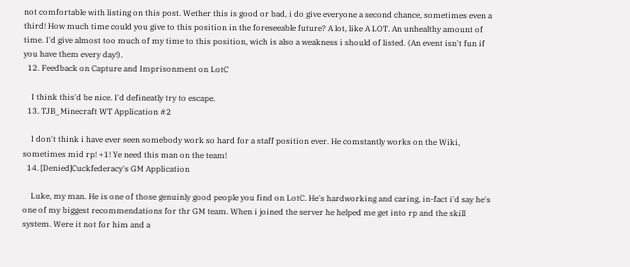not comfortable with listing on this post. Wether this is good or bad, i do give everyone a second chance, sometimes even a third! How much time could you give to this position in the foreseeable future? A lot, like A LOT. An unhealthy amount of time. I'd give almost too much of my time to this position, wich is also a weakness i should of listed. (An event isn't fun if you have them every day!).
  12. Feedback on Capture and Imprisonment on LotC

    I think this'd be nice. I'd defineatly try to escape.
  13. TJB_Minecraft WT Application #2

    I don't think i have ever seen somebody work so hard for a staff position ever. He comstantly works on the Wiki, sometimes mid rp! +1! Ye need this man on the team!
  14. [Denied]Cuckfederacy's GM Application

    Luke, my man. He is one of those genuinly good people you find on LotC. He's hardworking and caring, in-fact i'd say he's one of my biggest recommendations for thr GM team. When i joined the server he helped me get into rp and the skill system. Were it not for him and a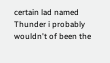certain lad named Thunder i probably wouldn't of been the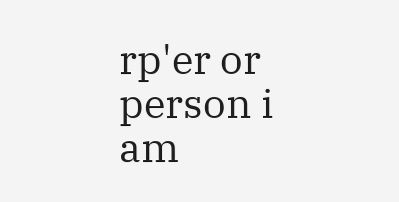rp'er or person i am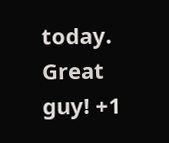today. Great guy! +1